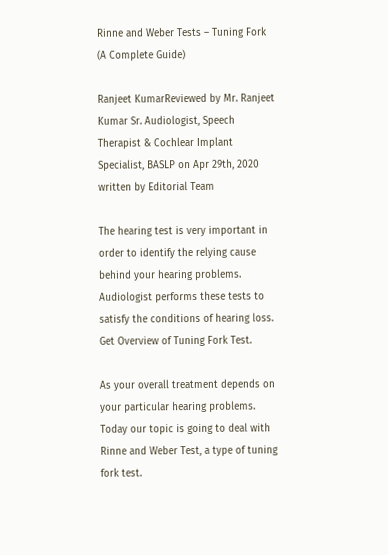Rinne and Weber Tests – Tuning Fork (A Complete Guide)

Ranjeet KumarReviewed by Mr. Ranjeet Kumar Sr. Audiologist, Speech Therapist & Cochlear Implant Specialist, BASLP on Apr 29th, 2020 written by Editorial Team

The hearing test is very important in order to identify the relying cause behind your hearing problems. Audiologist performs these tests to satisfy the conditions of hearing loss. Get Overview of Tuning Fork Test.

As your overall treatment depends on your particular hearing problems. Today our topic is going to deal with Rinne and Weber Test, a type of tuning fork test.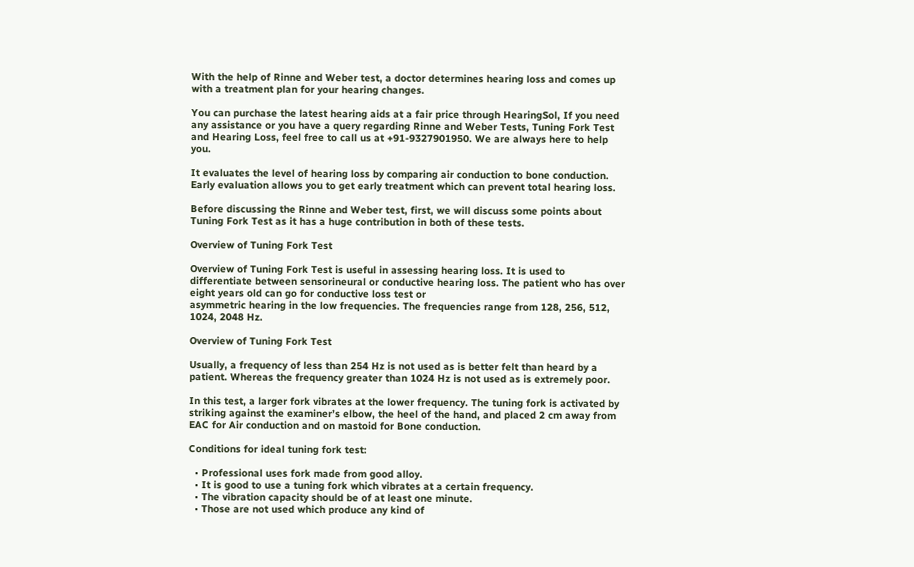With the help of Rinne and Weber test, a doctor determines hearing loss and comes up with a treatment plan for your hearing changes.

You can purchase the latest hearing aids at a fair price through HearingSol, If you need any assistance or you have a query regarding Rinne and Weber Tests, Tuning Fork Test and Hearing Loss, feel free to call us at +91-9327901950. We are always here to help you.

It evaluates the level of hearing loss by comparing air conduction to bone conduction. Early evaluation allows you to get early treatment which can prevent total hearing loss.

Before discussing the Rinne and Weber test, first, we will discuss some points about Tuning Fork Test as it has a huge contribution in both of these tests.

Overview of Tuning Fork Test

Overview of Tuning Fork Test is useful in assessing hearing loss. It is used to differentiate between sensorineural or conductive hearing loss. The patient who has over eight years old can go for conductive loss test or
asymmetric hearing in the low frequencies. The frequencies range from 128, 256, 512, 1024, 2048 Hz.

Overview of Tuning Fork Test

Usually, a frequency of less than 254 Hz is not used as is better felt than heard by a patient. Whereas the frequency greater than 1024 Hz is not used as is extremely poor.

In this test, a larger fork vibrates at the lower frequency. The tuning fork is activated by striking against the examiner’s elbow, the heel of the hand, and placed 2 cm away from EAC for Air conduction and on mastoid for Bone conduction.

Conditions for ideal tuning fork test:

  • Professional uses fork made from good alloy.
  • It is good to use a tuning fork which vibrates at a certain frequency.
  • The vibration capacity should be of at least one minute.
  • Those are not used which produce any kind of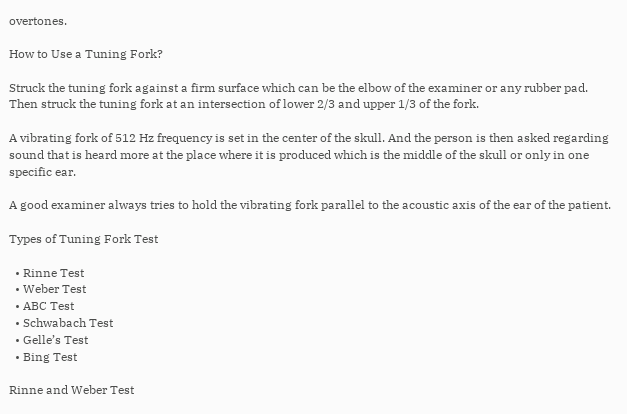overtones.

How to Use a Tuning Fork?

Struck the tuning fork against a firm surface which can be the elbow of the examiner or any rubber pad. Then struck the tuning fork at an intersection of lower 2/3 and upper 1/3 of the fork.

A vibrating fork of 512 Hz frequency is set in the center of the skull. And the person is then asked regarding sound that is heard more at the place where it is produced which is the middle of the skull or only in one specific ear.

A good examiner always tries to hold the vibrating fork parallel to the acoustic axis of the ear of the patient.

Types of Tuning Fork Test

  • Rinne Test
  • Weber Test
  • ABC Test
  • Schwabach Test
  • Gelle’s Test
  • Bing Test

Rinne and Weber Test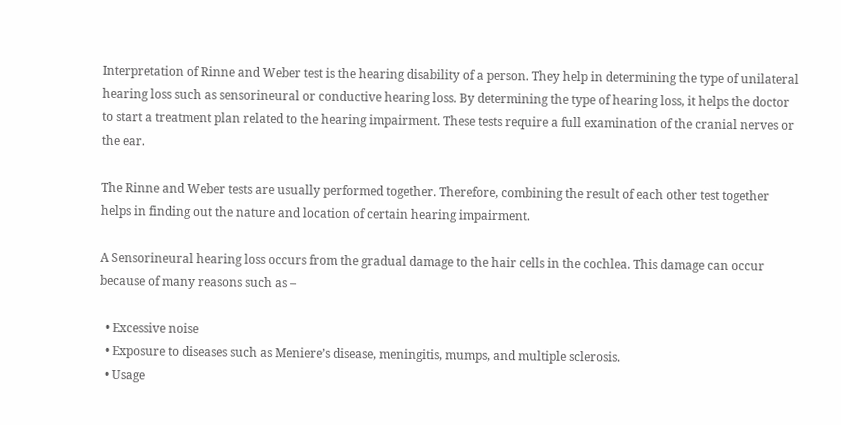Interpretation of Rinne and Weber test is the hearing disability of a person. They help in determining the type of unilateral hearing loss such as sensorineural or conductive hearing loss. By determining the type of hearing loss, it helps the doctor to start a treatment plan related to the hearing impairment. These tests require a full examination of the cranial nerves or the ear.

The Rinne and Weber tests are usually performed together. Therefore, combining the result of each other test together helps in finding out the nature and location of certain hearing impairment.

A Sensorineural hearing loss occurs from the gradual damage to the hair cells in the cochlea. This damage can occur because of many reasons such as –

  • Excessive noise
  • Exposure to diseases such as Meniere’s disease, meningitis, mumps, and multiple sclerosis.
  • Usage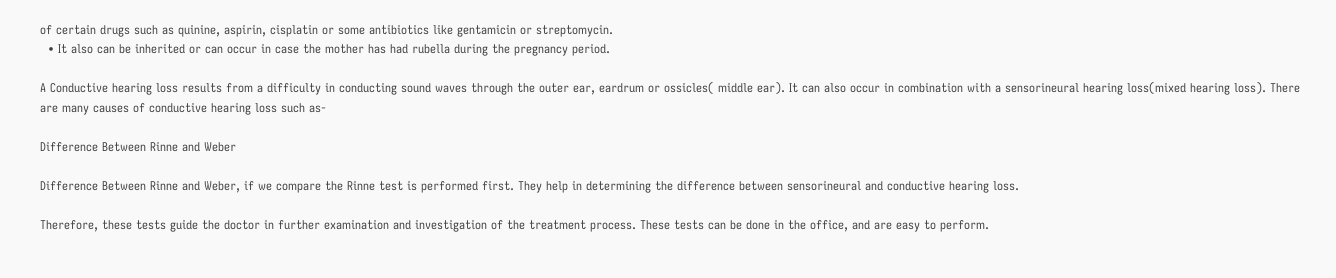of certain drugs such as quinine, aspirin, cisplatin or some antibiotics like gentamicin or streptomycin.
  • It also can be inherited or can occur in case the mother has had rubella during the pregnancy period.

A Conductive hearing loss results from a difficulty in conducting sound waves through the outer ear, eardrum or ossicles( middle ear). It can also occur in combination with a sensorineural hearing loss(mixed hearing loss). There are many causes of conductive hearing loss such as-

Difference Between Rinne and Weber

Difference Between Rinne and Weber, if we compare the Rinne test is performed first. They help in determining the difference between sensorineural and conductive hearing loss.

Therefore, these tests guide the doctor in further examination and investigation of the treatment process. These tests can be done in the office, and are easy to perform.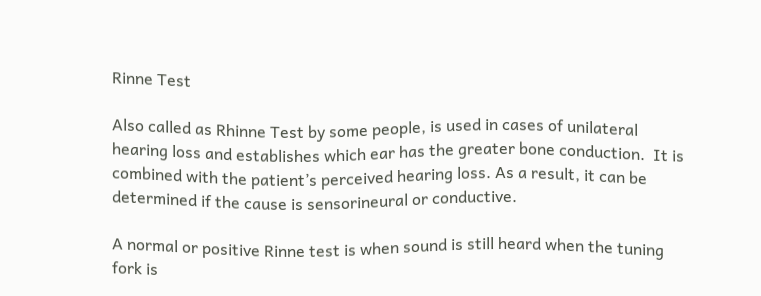Rinne Test

Also called as Rhinne Test by some people, is used in cases of unilateral hearing loss and establishes which ear has the greater bone conduction.  It is combined with the patient’s perceived hearing loss. As a result, it can be determined if the cause is sensorineural or conductive.

A normal or positive Rinne test is when sound is still heard when the tuning fork is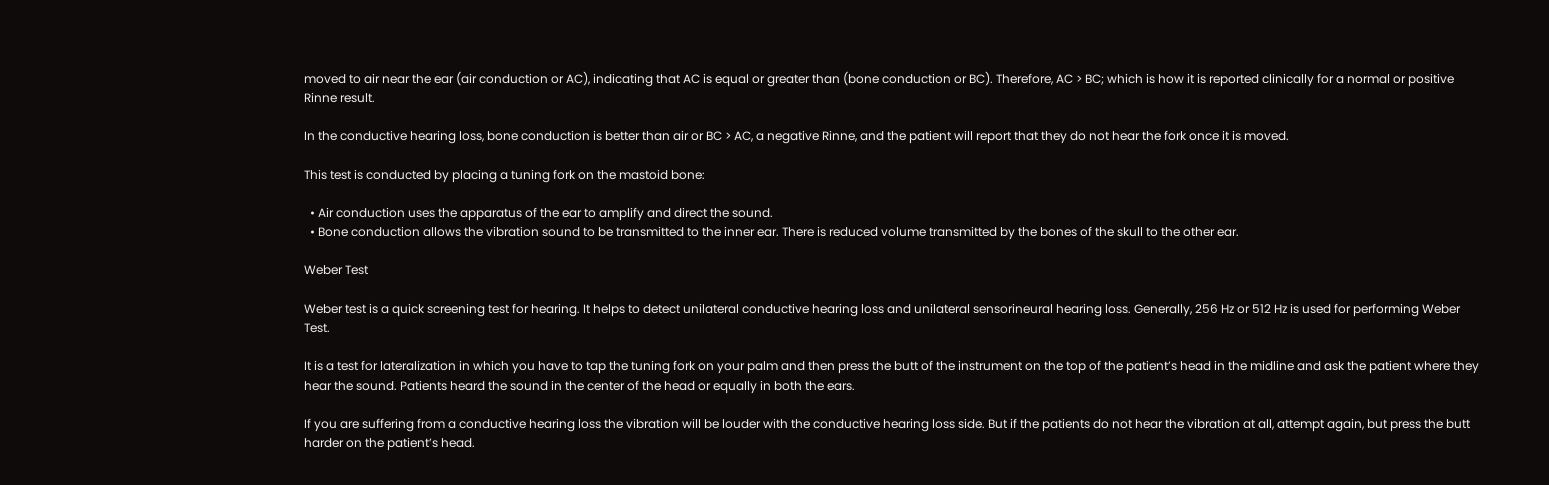moved to air near the ear (air conduction or AC), indicating that AC is equal or greater than (bone conduction or BC). Therefore, AC > BC; which is how it is reported clinically for a normal or positive Rinne result.

In the conductive hearing loss, bone conduction is better than air or BC > AC, a negative Rinne, and the patient will report that they do not hear the fork once it is moved.

This test is conducted by placing a tuning fork on the mastoid bone:

  • Air conduction uses the apparatus of the ear to amplify and direct the sound.
  • Bone conduction allows the vibration sound to be transmitted to the inner ear. There is reduced volume transmitted by the bones of the skull to the other ear.

Weber Test

Weber test is a quick screening test for hearing. It helps to detect unilateral conductive hearing loss and unilateral sensorineural hearing loss. Generally, 256 Hz or 512 Hz is used for performing Weber Test.

It is a test for lateralization in which you have to tap the tuning fork on your palm and then press the butt of the instrument on the top of the patient’s head in the midline and ask the patient where they hear the sound. Patients heard the sound in the center of the head or equally in both the ears.

If you are suffering from a conductive hearing loss the vibration will be louder with the conductive hearing loss side. But if the patients do not hear the vibration at all, attempt again, but press the butt harder on the patient’s head.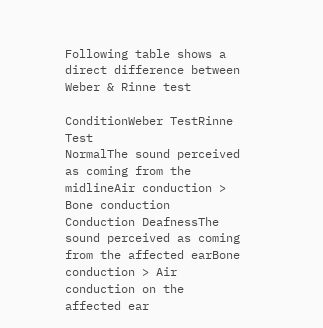Following table shows a direct difference between Weber & Rinne test

ConditionWeber TestRinne Test
NormalThe sound perceived as coming from the midlineAir conduction > Bone conduction
Conduction DeafnessThe sound perceived as coming from the affected earBone conduction > Air conduction on the affected ear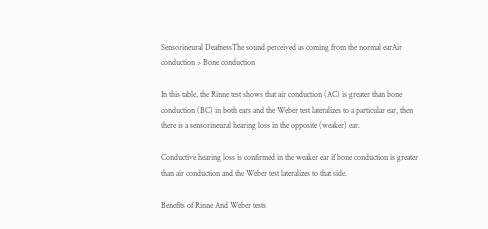Sensorineural DeafnessThe sound perceived as coming from the normal earAir conduction > Bone conduction

In this table, the Rinne test shows that air conduction (AC) is greater than bone conduction (BC) in both ears and the Weber test lateralizes to a particular ear, then there is a sensorineural hearing loss in the opposite (weaker) ear.

Conductive hearing loss is confirmed in the weaker ear if bone conduction is greater than air conduction and the Weber test lateralizes to that side.

Benefits of Rinne And Weber tests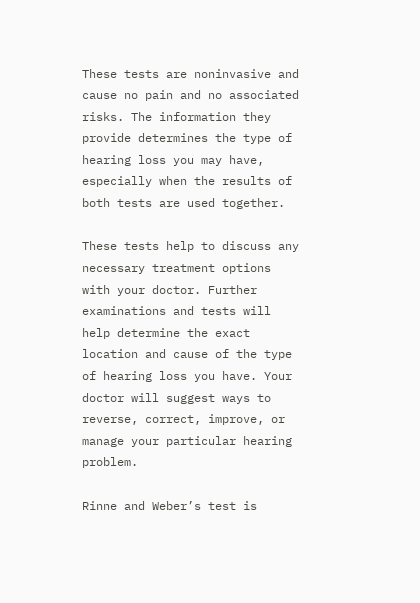These tests are noninvasive and cause no pain and no associated risks. The information they provide determines the type of hearing loss you may have, especially when the results of both tests are used together.

These tests help to discuss any necessary treatment options with your doctor. Further examinations and tests will help determine the exact location and cause of the type of hearing loss you have. Your doctor will suggest ways to reverse, correct, improve, or manage your particular hearing problem.

Rinne and Weber’s test is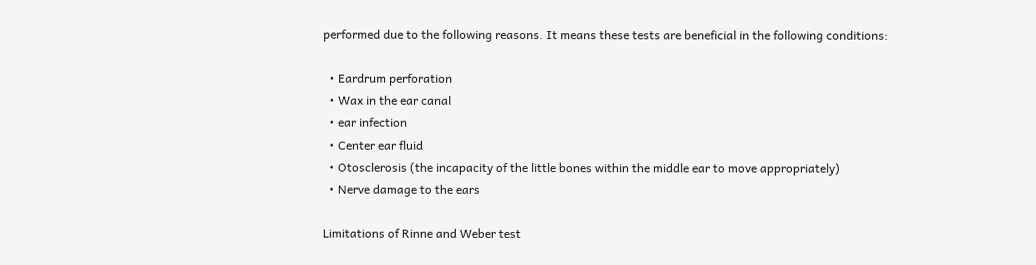performed due to the following reasons. It means these tests are beneficial in the following conditions:

  • Eardrum perforation
  • Wax in the ear canal
  • ear infection
  • Center ear fluid
  • Otosclerosis (the incapacity of the little bones within the middle ear to move appropriately)
  • Nerve damage to the ears

Limitations of Rinne and Weber test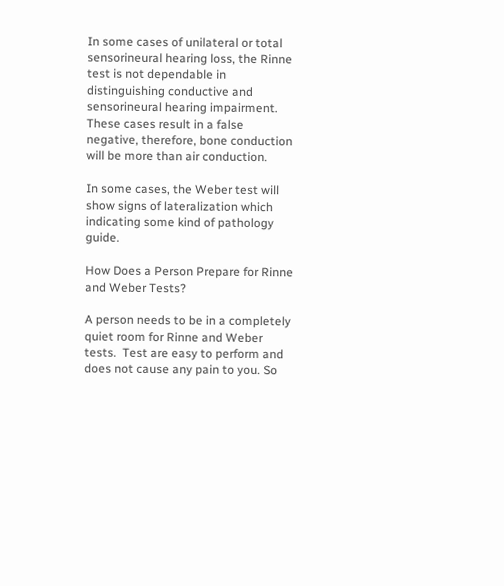In some cases of unilateral or total sensorineural hearing loss, the Rinne test is not dependable in distinguishing conductive and sensorineural hearing impairment. These cases result in a false negative, therefore, bone conduction will be more than air conduction.

In some cases, the Weber test will show signs of lateralization which indicating some kind of pathology guide.

How Does a Person Prepare for Rinne and Weber Tests?

A person needs to be in a completely quiet room for Rinne and Weber tests.  Test are easy to perform and does not cause any pain to you. So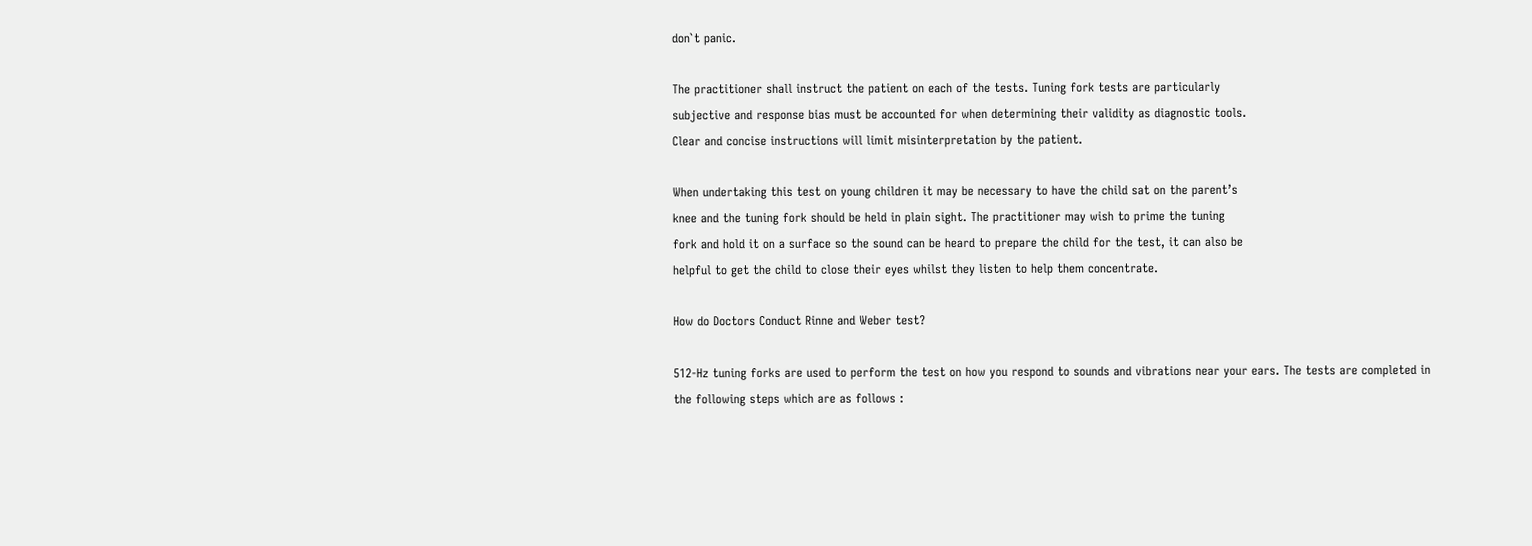don`t panic.

The practitioner shall instruct the patient on each of the tests. Tuning fork tests are particularly
subjective and response bias must be accounted for when determining their validity as diagnostic tools.
Clear and concise instructions will limit misinterpretation by the patient.

When undertaking this test on young children it may be necessary to have the child sat on the parent’s
knee and the tuning fork should be held in plain sight. The practitioner may wish to prime the tuning
fork and hold it on a surface so the sound can be heard to prepare the child for the test, it can also be
helpful to get the child to close their eyes whilst they listen to help them concentrate.

How do Doctors Conduct Rinne and Weber test?

512-Hz tuning forks are used to perform the test on how you respond to sounds and vibrations near your ears. The tests are completed in the following steps which are as follows :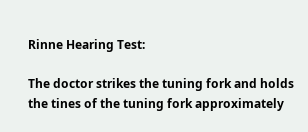Rinne Hearing Test:

The doctor strikes the tuning fork and holds the tines of the tuning fork approximately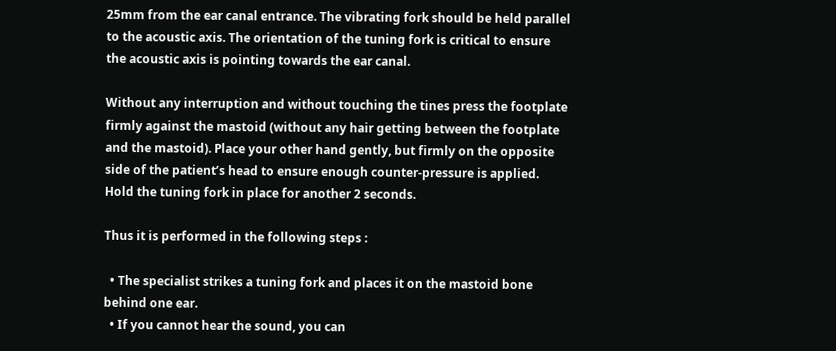25mm from the ear canal entrance. The vibrating fork should be held parallel to the acoustic axis. The orientation of the tuning fork is critical to ensure the acoustic axis is pointing towards the ear canal.

Without any interruption and without touching the tines press the footplate firmly against the mastoid (without any hair getting between the footplate and the mastoid). Place your other hand gently, but firmly on the opposite side of the patient’s head to ensure enough counter-pressure is applied. Hold the tuning fork in place for another 2 seconds.

Thus it is performed in the following steps :

  • The specialist strikes a tuning fork and places it on the mastoid bone behind one ear.
  • If you cannot hear the sound, you can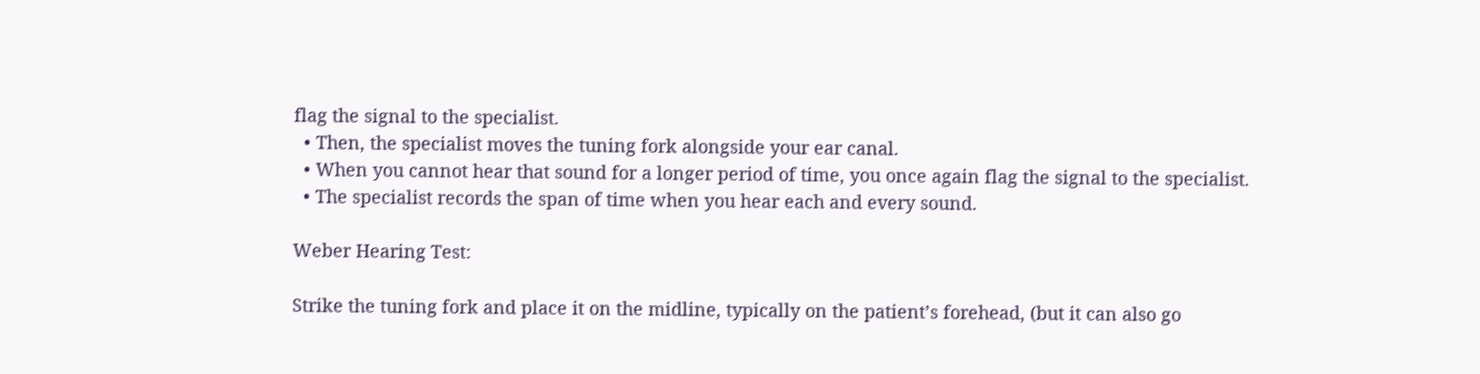flag the signal to the specialist.
  • Then, the specialist moves the tuning fork alongside your ear canal.
  • When you cannot hear that sound for a longer period of time, you once again flag the signal to the specialist.
  • The specialist records the span of time when you hear each and every sound.

Weber Hearing Test:

Strike the tuning fork and place it on the midline, typically on the patient’s forehead, (but it can also go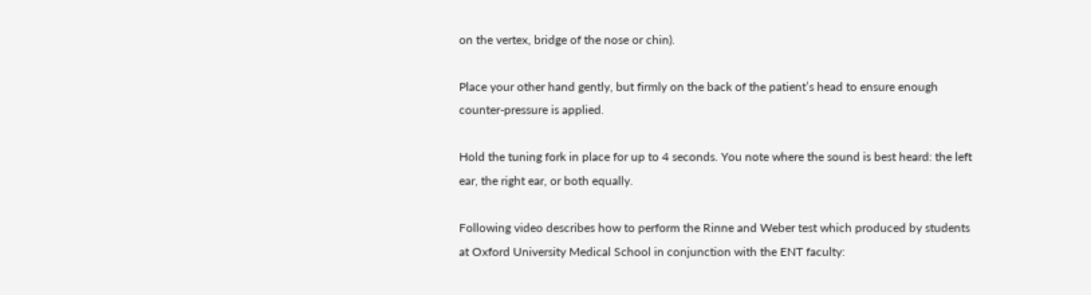on the vertex, bridge of the nose or chin).

Place your other hand gently, but firmly on the back of the patient’s head to ensure enough counter-pressure is applied.

Hold the tuning fork in place for up to 4 seconds. You note where the sound is best heard: the left ear, the right ear, or both equally.

Following video describes how to perform the Rinne and Weber test which produced by students at Oxford University Medical School in conjunction with the ENT faculty: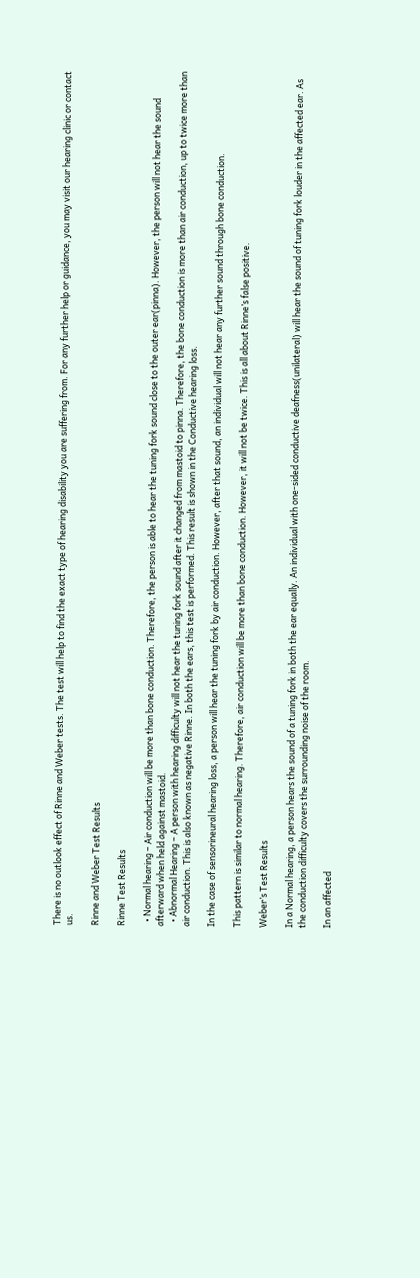There is no outlook effect of Rinne and Weber tests. The test will help to find the exact type of hearing disability you are suffering from. For any further help or guidance, you may visit our hearing clinic or contact us.

Rinne and Weber Test Results

Rinne Test Results

  • Normal hearing – Air conduction will be more than bone conduction. Therefore, the person is able to hear the tuning fork sound close to the outer ear(pinna). However, the person will not hear the sound afterward when held against mastoid.
  • Abnormal Hearing – A person with hearing difficulty will not hear the tuning fork sound after it changed from mastoid to pinna. Therefore, the bone conduction is more than air conduction, up to twice more than air conduction. This is also known as negative Rinne. In both the ears, this test is performed. This result is shown in the Conductive hearing loss.

In the case of sensorineural hearing loss, a person will hear the tuning fork by air conduction. However, after that sound, an individual will not hear any further sound through bone conduction.

This pattern is similar to normal hearing. Therefore, air conduction will be more than bone conduction. However, it will not be twice. This is all about Rinne’s false positive.

Weber’s Test Results

In a Normal hearing, a person hears the sound of a tuning fork in both the ear equally. An individual with one-sided conductive deafness(unilateral) will hear the sound of tuning fork louder in the affected ear. As the conduction difficulty covers the surrounding noise of the room.

In an affected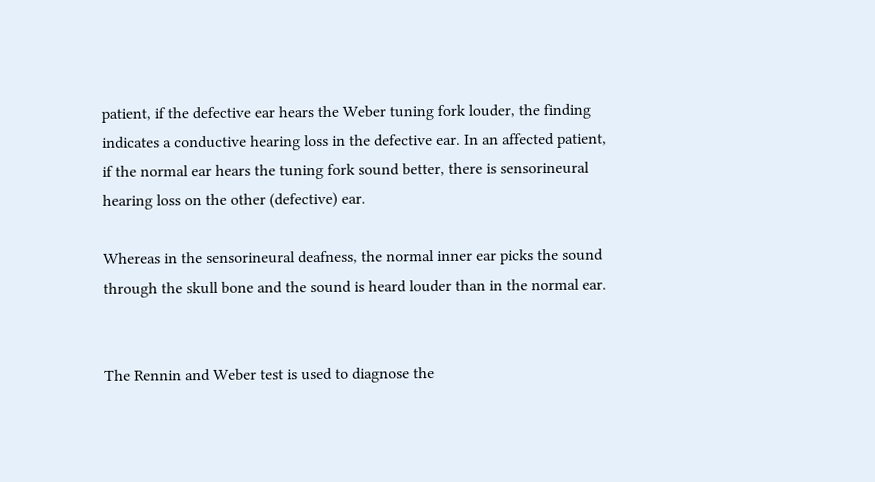patient, if the defective ear hears the Weber tuning fork louder, the finding indicates a conductive hearing loss in the defective ear. In an affected patient, if the normal ear hears the tuning fork sound better, there is sensorineural hearing loss on the other (defective) ear.

Whereas in the sensorineural deafness, the normal inner ear picks the sound through the skull bone and the sound is heard louder than in the normal ear.


The Rennin and Weber test is used to diagnose the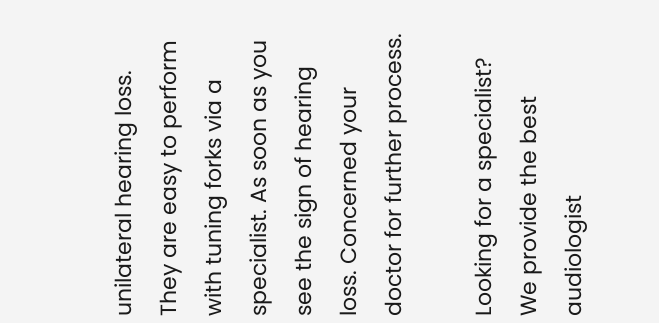unilateral hearing loss. They are easy to perform with tuning forks via a specialist. As soon as you see the sign of hearing loss. Concerned your doctor for further process.

Looking for a specialist? We provide the best audiologist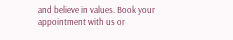and believe in values. Book your appointment with us or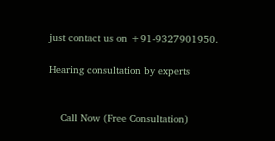just contact us on +91-9327901950.

Hearing consultation by experts


    Call Now (Free Consultation)